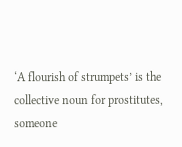‘A flourish of strumpets’ is the collective noun for prostitutes,
someone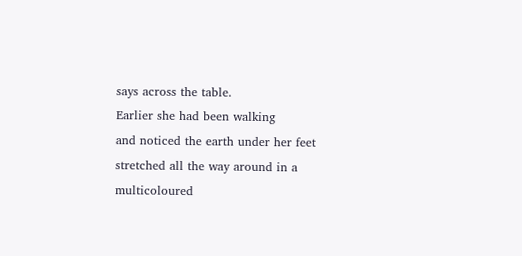says across the table.
Earlier she had been walking
and noticed the earth under her feet
stretched all the way around in a multicoloured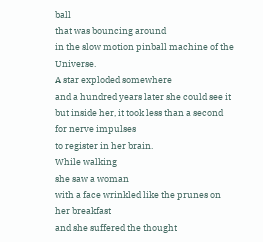ball
that was bouncing around
in the slow motion pinball machine of the Universe.
A star exploded somewhere
and a hundred years later she could see it
but inside her, it took less than a second
for nerve impulses
to register in her brain.
While walking
she saw a woman
with a face wrinkled like the prunes on her breakfast
and she suffered the thought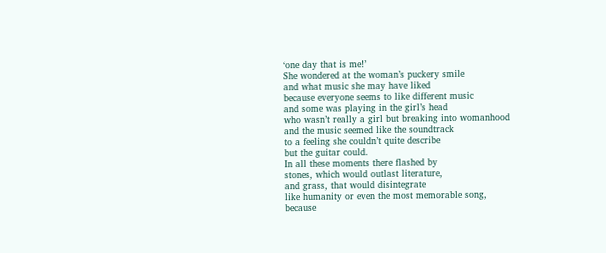‘one day that is me!’
She wondered at the woman’s puckery smile
and what music she may have liked
because everyone seems to like different music
and some was playing in the girl’s head
who wasn’t really a girl but breaking into womanhood
and the music seemed like the soundtrack
to a feeling she couldn’t quite describe
but the guitar could.
In all these moments there flashed by
stones, which would outlast literature,
and grass, that would disintegrate
like humanity or even the most memorable song,
because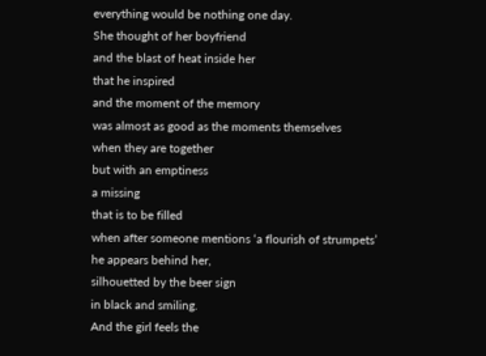everything would be nothing one day.
She thought of her boyfriend
and the blast of heat inside her
that he inspired
and the moment of the memory
was almost as good as the moments themselves
when they are together
but with an emptiness
a missing
that is to be filled
when after someone mentions ‘a flourish of strumpets’
he appears behind her,
silhouetted by the beer sign
in black and smiling.
And the girl feels the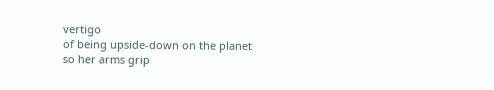vertigo
of being upside-down on the planet
so her arms grip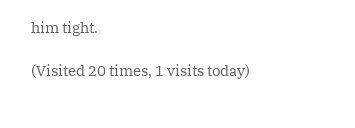him tight.

(Visited 20 times, 1 visits today)